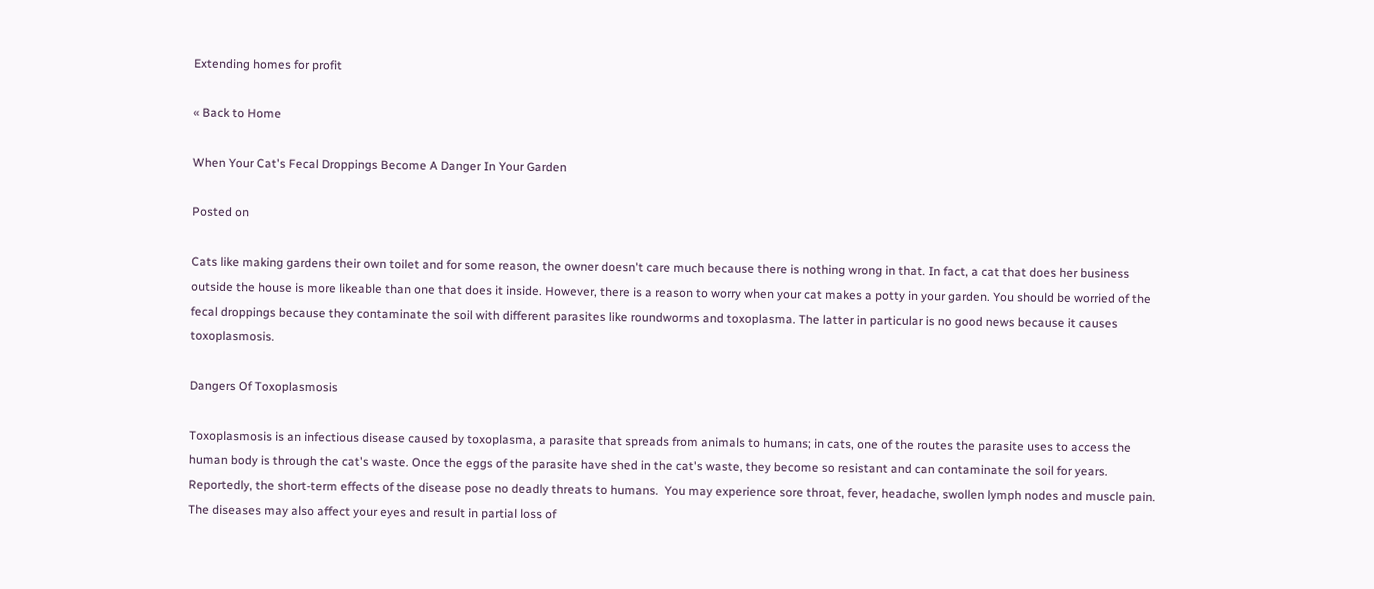Extending homes for profit

« Back to Home

When Your Cat's Fecal Droppings Become A Danger In Your Garden

Posted on

Cats like making gardens their own toilet and for some reason, the owner doesn't care much because there is nothing wrong in that. In fact, a cat that does her business outside the house is more likeable than one that does it inside. However, there is a reason to worry when your cat makes a potty in your garden. You should be worried of the fecal droppings because they contaminate the soil with different parasites like roundworms and toxoplasma. The latter in particular is no good news because it causes toxoplasmosis.

Dangers Of Toxoplasmosis

Toxoplasmosis is an infectious disease caused by toxoplasma, a parasite that spreads from animals to humans; in cats, one of the routes the parasite uses to access the human body is through the cat's waste. Once the eggs of the parasite have shed in the cat's waste, they become so resistant and can contaminate the soil for years. Reportedly, the short-term effects of the disease pose no deadly threats to humans.  You may experience sore throat, fever, headache, swollen lymph nodes and muscle pain. The diseases may also affect your eyes and result in partial loss of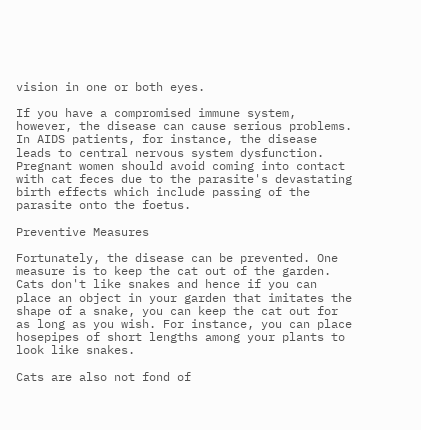vision in one or both eyes.

If you have a compromised immune system, however, the disease can cause serious problems. In AIDS patients, for instance, the disease leads to central nervous system dysfunction. Pregnant women should avoid coming into contact with cat feces due to the parasite's devastating birth effects which include passing of the parasite onto the foetus.

Preventive Measures

Fortunately, the disease can be prevented. One measure is to keep the cat out of the garden. Cats don't like snakes and hence if you can place an object in your garden that imitates the shape of a snake, you can keep the cat out for as long as you wish. For instance, you can place hosepipes of short lengths among your plants to look like snakes.

Cats are also not fond of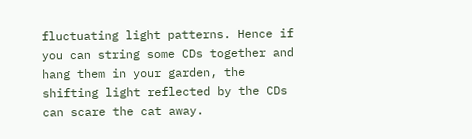fluctuating light patterns. Hence if you can string some CDs together and hang them in your garden, the shifting light reflected by the CDs can scare the cat away.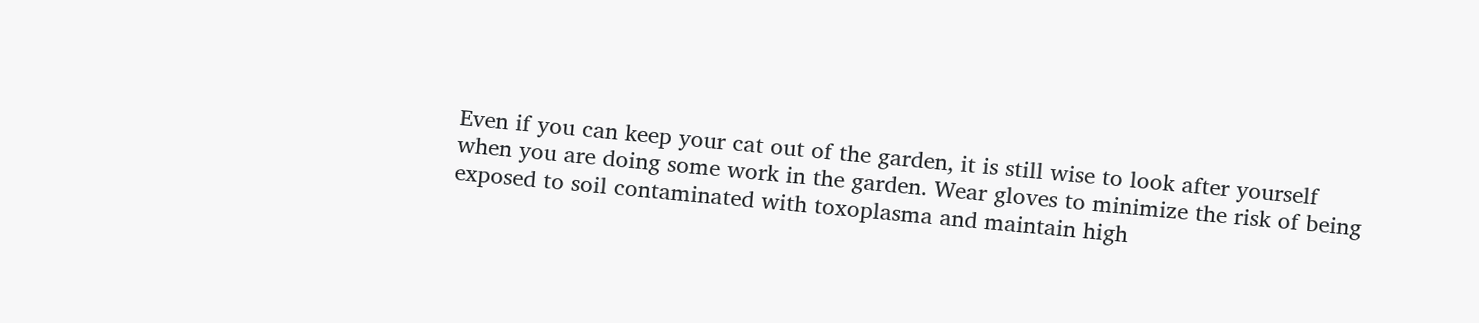Even if you can keep your cat out of the garden, it is still wise to look after yourself when you are doing some work in the garden. Wear gloves to minimize the risk of being exposed to soil contaminated with toxoplasma and maintain high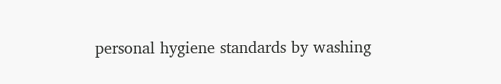personal hygiene standards by washing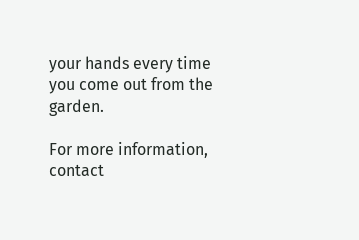your hands every time you come out from the garden.

For more information, contact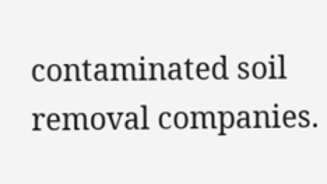contaminated soil removal companies.